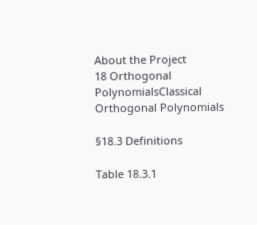About the Project
18 Orthogonal PolynomialsClassical Orthogonal Polynomials

§18.3 Definitions

Table 18.3.1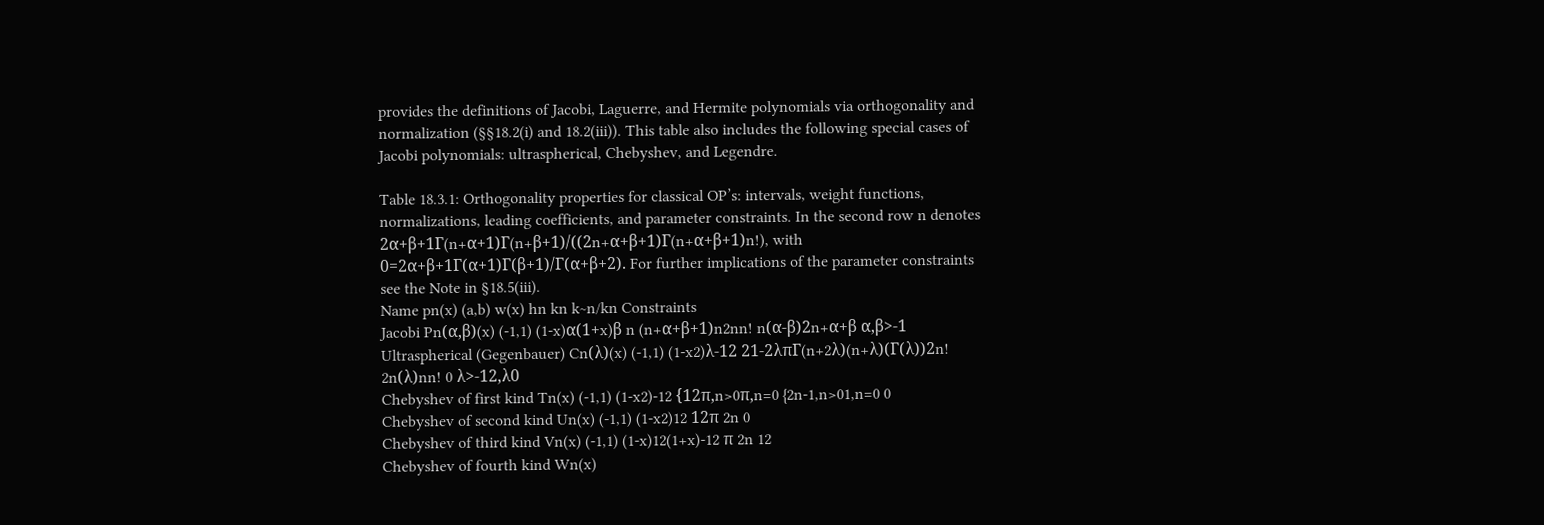provides the definitions of Jacobi, Laguerre, and Hermite polynomials via orthogonality and normalization (§§18.2(i) and 18.2(iii)). This table also includes the following special cases of Jacobi polynomials: ultraspherical, Chebyshev, and Legendre.

Table 18.3.1: Orthogonality properties for classical OP’s: intervals, weight functions, normalizations, leading coefficients, and parameter constraints. In the second row n denotes 2α+β+1Γ(n+α+1)Γ(n+β+1)/((2n+α+β+1)Γ(n+α+β+1)n!), with 0=2α+β+1Γ(α+1)Γ(β+1)/Γ(α+β+2). For further implications of the parameter constraints see the Note in §18.5(iii).
Name pn(x) (a,b) w(x) hn kn k~n/kn Constraints
Jacobi Pn(α,β)(x) (-1,1) (1-x)α(1+x)β n (n+α+β+1)n2nn! n(α-β)2n+α+β α,β>-1
Ultraspherical (Gegenbauer) Cn(λ)(x) (-1,1) (1-x2)λ-12 21-2λπΓ(n+2λ)(n+λ)(Γ(λ))2n! 2n(λ)nn! 0 λ>-12,λ0
Chebyshev of first kind Tn(x) (-1,1) (1-x2)-12 {12π,n>0π,n=0 {2n-1,n>01,n=0 0
Chebyshev of second kind Un(x) (-1,1) (1-x2)12 12π 2n 0
Chebyshev of third kind Vn(x) (-1,1) (1-x)12(1+x)-12 π 2n 12
Chebyshev of fourth kind Wn(x)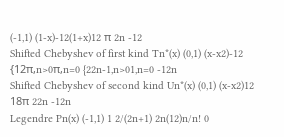(-1,1) (1-x)-12(1+x)12 π 2n -12
Shifted Chebyshev of first kind Tn*(x) (0,1) (x-x2)-12 {12π,n>0π,n=0 {22n-1,n>01,n=0 -12n
Shifted Chebyshev of second kind Un*(x) (0,1) (x-x2)12 18π 22n -12n
Legendre Pn(x) (-1,1) 1 2/(2n+1) 2n(12)n/n! 0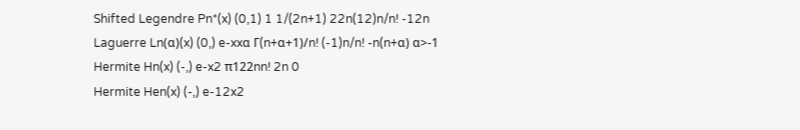Shifted Legendre Pn*(x) (0,1) 1 1/(2n+1) 22n(12)n/n! -12n
Laguerre Ln(α)(x) (0,) e-xxα Γ(n+α+1)/n! (-1)n/n! -n(n+α) α>-1
Hermite Hn(x) (-,) e-x2 π122nn! 2n 0
Hermite Hen(x) (-,) e-12x2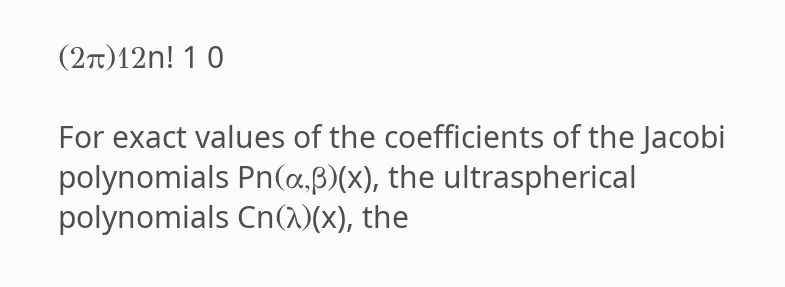(2π)12n! 1 0

For exact values of the coefficients of the Jacobi polynomials Pn(α,β)(x), the ultraspherical polynomials Cn(λ)(x), the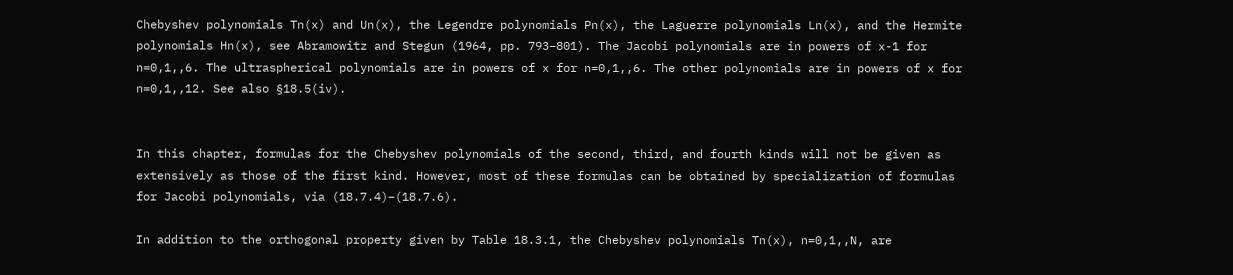Chebyshev polynomials Tn(x) and Un(x), the Legendre polynomials Pn(x), the Laguerre polynomials Ln(x), and the Hermite polynomials Hn(x), see Abramowitz and Stegun (1964, pp. 793–801). The Jacobi polynomials are in powers of x-1 for n=0,1,,6. The ultraspherical polynomials are in powers of x for n=0,1,,6. The other polynomials are in powers of x for n=0,1,,12. See also §18.5(iv).


In this chapter, formulas for the Chebyshev polynomials of the second, third, and fourth kinds will not be given as extensively as those of the first kind. However, most of these formulas can be obtained by specialization of formulas for Jacobi polynomials, via (18.7.4)–(18.7.6).

In addition to the orthogonal property given by Table 18.3.1, the Chebyshev polynomials Tn(x), n=0,1,,N, are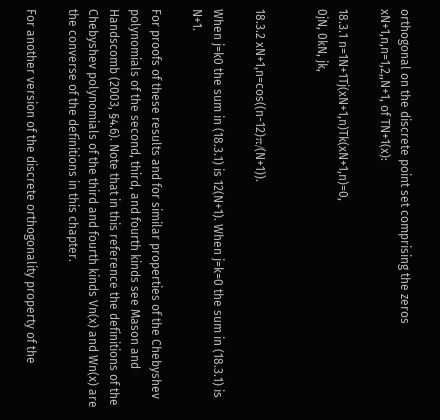orthogonal on the discrete point set comprising the zeros xN+1,n,n=1,2,,N+1, of TN+1(x):

18.3.1 n=1N+1Tj(xN+1,n)Tk(xN+1,n)=0,
0jN, 0kN, jk,


18.3.2 xN+1,n=cos((n-12)π/(N+1)).

When j=k0 the sum in (18.3.1) is 12(N+1). When j=k=0 the sum in (18.3.1) is N+1.

For proofs of these results and for similar properties of the Chebyshev polynomials of the second, third, and fourth kinds see Mason and Handscomb (2003, §4.6). Note that in this reference the definitions of the Chebyshev polynomials of the third and fourth kinds Vn(x) and Wn(x) are the converse of the definitions in this chapter.

For another version of the discrete orthogonality property of the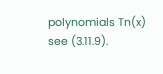polynomials Tn(x) see (3.11.9).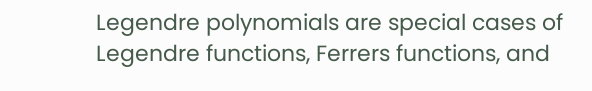Legendre polynomials are special cases of Legendre functions, Ferrers functions, and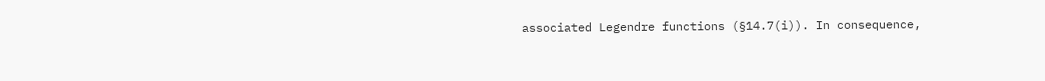associated Legendre functions (§14.7(i)). In consequence,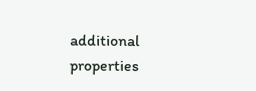additional properties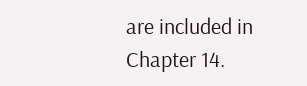are included in Chapter 14.